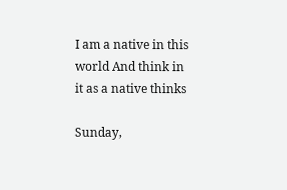I am a native in this world And think in it as a native thinks

Sunday,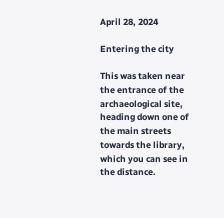April 28, 2024

Entering the city

This was taken near the entrance of the archaeological site, heading down one of the main streets towards the library, which you can see in the distance.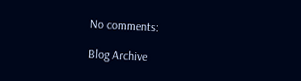No comments:

Blog Archive